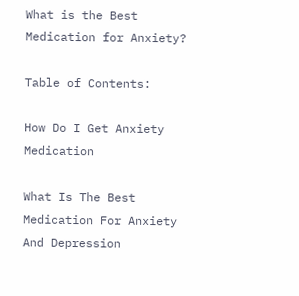What is the Best Medication for Anxiety?

Table of Contents:

How Do I Get Anxiety Medication

What Is The Best Medication For Anxiety And Depression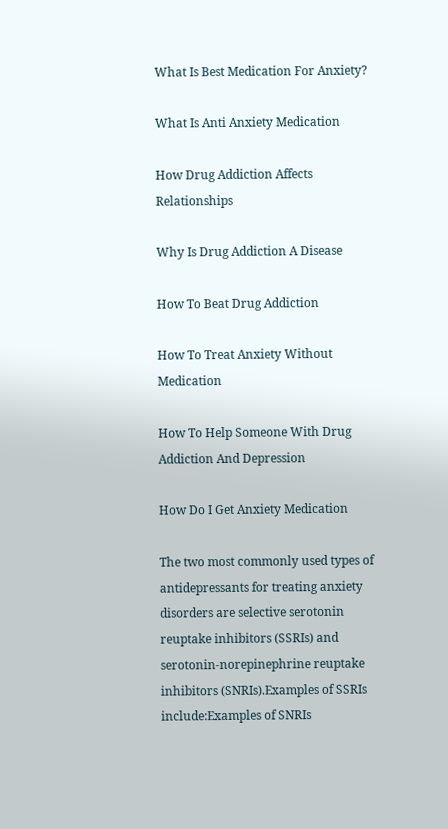What Is Best Medication For Anxiety?

What Is Anti Anxiety Medication

How Drug Addiction Affects Relationships

Why Is Drug Addiction A Disease

How To Beat Drug Addiction

How To Treat Anxiety Without Medication

How To Help Someone With Drug Addiction And Depression

How Do I Get Anxiety Medication

The two most commonly used types of antidepressants for treating anxiety disorders are selective serotonin reuptake inhibitors (SSRIs) and serotonin-norepinephrine reuptake inhibitors (SNRIs).Examples of SSRIs include:Examples of SNRIs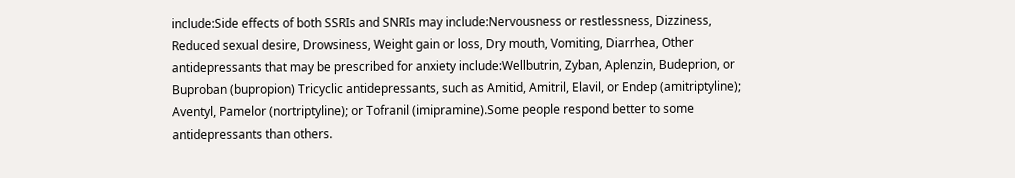include:Side effects of both SSRIs and SNRIs may include:Nervousness or restlessness, Dizziness, Reduced sexual desire, Drowsiness, Weight gain or loss, Dry mouth, Vomiting, Diarrhea, Other antidepressants that may be prescribed for anxiety include:Wellbutrin, Zyban, Aplenzin, Budeprion, or Buproban (bupropion) Tricyclic antidepressants, such as Amitid, Amitril, Elavil, or Endep (amitriptyline); Aventyl, Pamelor (nortriptyline); or Tofranil (imipramine).Some people respond better to some antidepressants than others.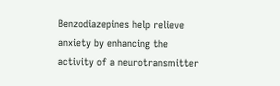Benzodiazepines help relieve anxiety by enhancing the activity of a neurotransmitter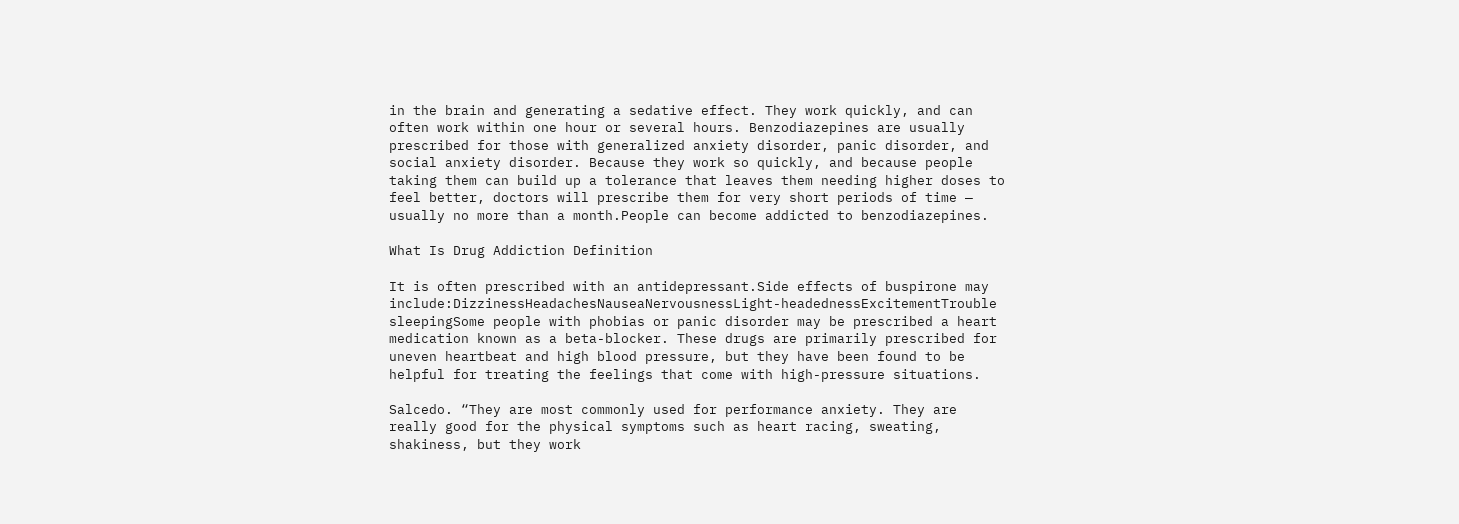in the brain and generating a sedative effect. They work quickly, and can often work within one hour or several hours. Benzodiazepines are usually prescribed for those with generalized anxiety disorder, panic disorder, and social anxiety disorder. Because they work so quickly, and because people taking them can build up a tolerance that leaves them needing higher doses to feel better, doctors will prescribe them for very short periods of time — usually no more than a month.People can become addicted to benzodiazepines.

What Is Drug Addiction Definition

It is often prescribed with an antidepressant.Side effects of buspirone may include:DizzinessHeadachesNauseaNervousnessLight-headednessExcitementTrouble sleepingSome people with phobias or panic disorder may be prescribed a heart medication known as a beta-blocker. These drugs are primarily prescribed for uneven heartbeat and high blood pressure, but they have been found to be helpful for treating the feelings that come with high-pressure situations.

Salcedo. “They are most commonly used for performance anxiety. They are really good for the physical symptoms such as heart racing, sweating, shakiness, but they work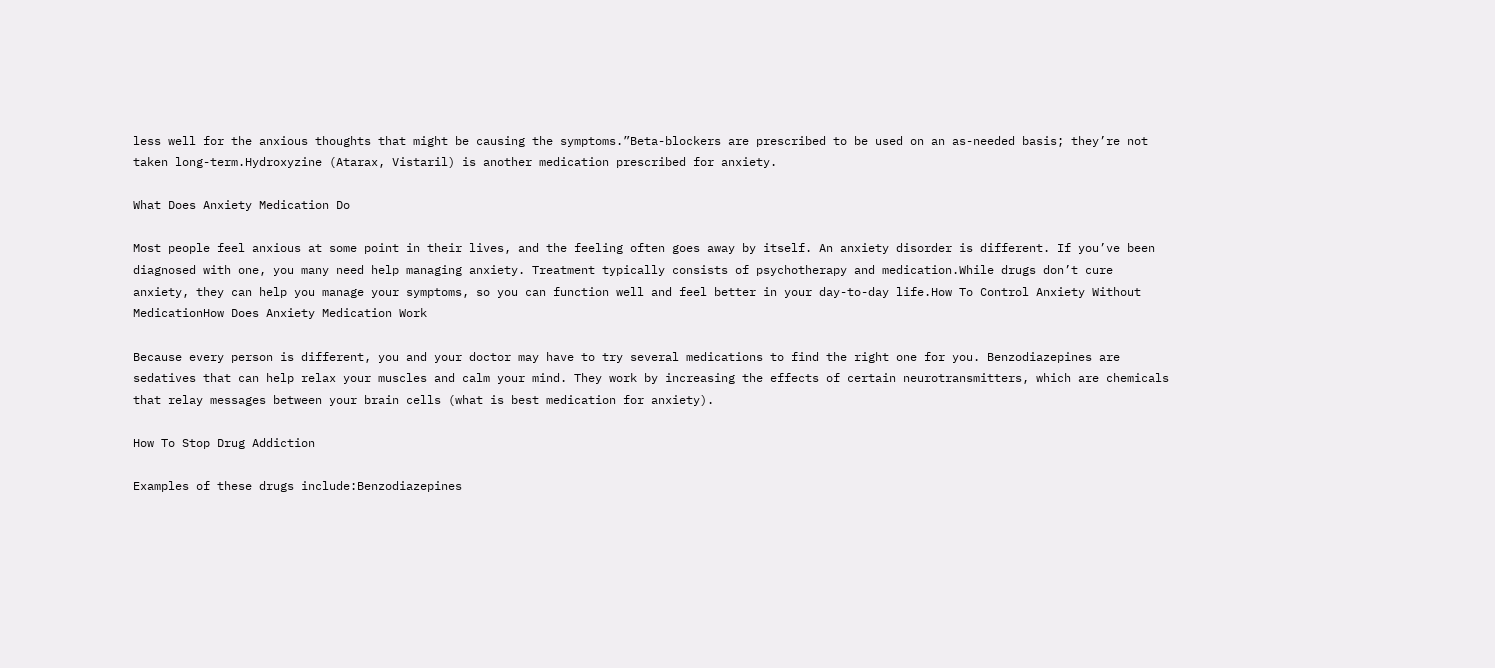less well for the anxious thoughts that might be causing the symptoms.”Beta-blockers are prescribed to be used on an as-needed basis; they’re not taken long-term.Hydroxyzine (Atarax, Vistaril) is another medication prescribed for anxiety.

What Does Anxiety Medication Do

Most people feel anxious at some point in their lives, and the feeling often goes away by itself. An anxiety disorder is different. If you’ve been diagnosed with one, you many need help managing anxiety. Treatment typically consists of psychotherapy and medication.While drugs don’t cure anxiety, they can help you manage your symptoms, so you can function well and feel better in your day-to-day life.How To Control Anxiety Without MedicationHow Does Anxiety Medication Work

Because every person is different, you and your doctor may have to try several medications to find the right one for you. Benzodiazepines are sedatives that can help relax your muscles and calm your mind. They work by increasing the effects of certain neurotransmitters, which are chemicals that relay messages between your brain cells (what is best medication for anxiety).

How To Stop Drug Addiction

Examples of these drugs include:Benzodiazepines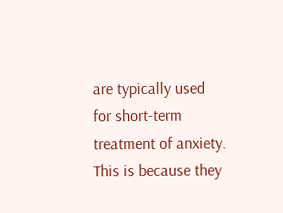are typically used for short-term treatment of anxiety. This is because they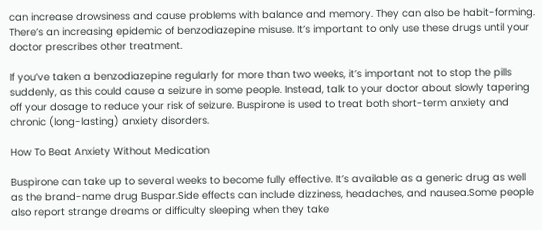can increase drowsiness and cause problems with balance and memory. They can also be habit-forming. There’s an increasing epidemic of benzodiazepine misuse. It’s important to only use these drugs until your doctor prescribes other treatment.

If you’ve taken a benzodiazepine regularly for more than two weeks, it’s important not to stop the pills suddenly, as this could cause a seizure in some people. Instead, talk to your doctor about slowly tapering off your dosage to reduce your risk of seizure. Buspirone is used to treat both short-term anxiety and chronic (long-lasting) anxiety disorders.

How To Beat Anxiety Without Medication

Buspirone can take up to several weeks to become fully effective. It’s available as a generic drug as well as the brand-name drug Buspar.Side effects can include dizziness, headaches, and nausea.Some people also report strange dreams or difficulty sleeping when they take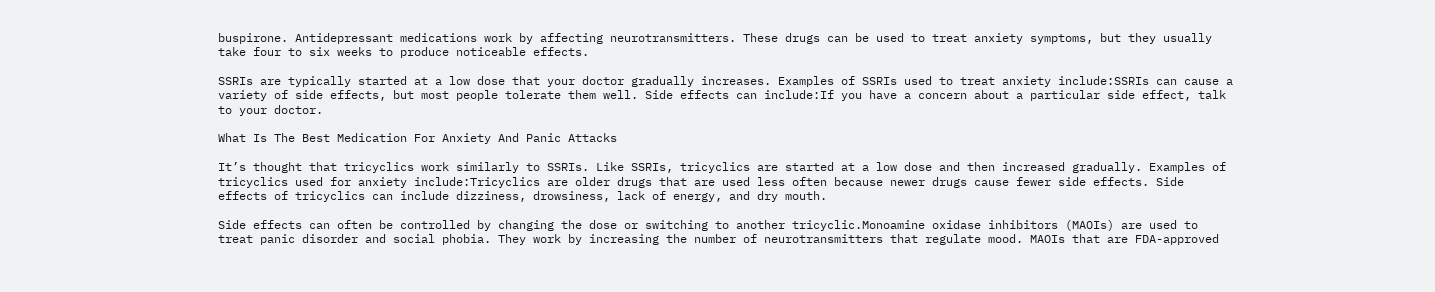buspirone. Antidepressant medications work by affecting neurotransmitters. These drugs can be used to treat anxiety symptoms, but they usually take four to six weeks to produce noticeable effects.

SSRIs are typically started at a low dose that your doctor gradually increases. Examples of SSRIs used to treat anxiety include:SSRIs can cause a variety of side effects, but most people tolerate them well. Side effects can include:If you have a concern about a particular side effect, talk to your doctor.

What Is The Best Medication For Anxiety And Panic Attacks

It’s thought that tricyclics work similarly to SSRIs. Like SSRIs, tricyclics are started at a low dose and then increased gradually. Examples of tricyclics used for anxiety include:Tricyclics are older drugs that are used less often because newer drugs cause fewer side effects. Side effects of tricyclics can include dizziness, drowsiness, lack of energy, and dry mouth.

Side effects can often be controlled by changing the dose or switching to another tricyclic.Monoamine oxidase inhibitors (MAOIs) are used to treat panic disorder and social phobia. They work by increasing the number of neurotransmitters that regulate mood. MAOIs that are FDA-approved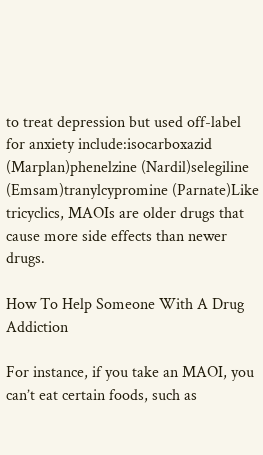to treat depression but used off-label for anxiety include:isocarboxazid (Marplan)phenelzine (Nardil)selegiline (Emsam)tranylcypromine (Parnate)Like tricyclics, MAOIs are older drugs that cause more side effects than newer drugs.

How To Help Someone With A Drug Addiction

For instance, if you take an MAOI, you can’t eat certain foods, such as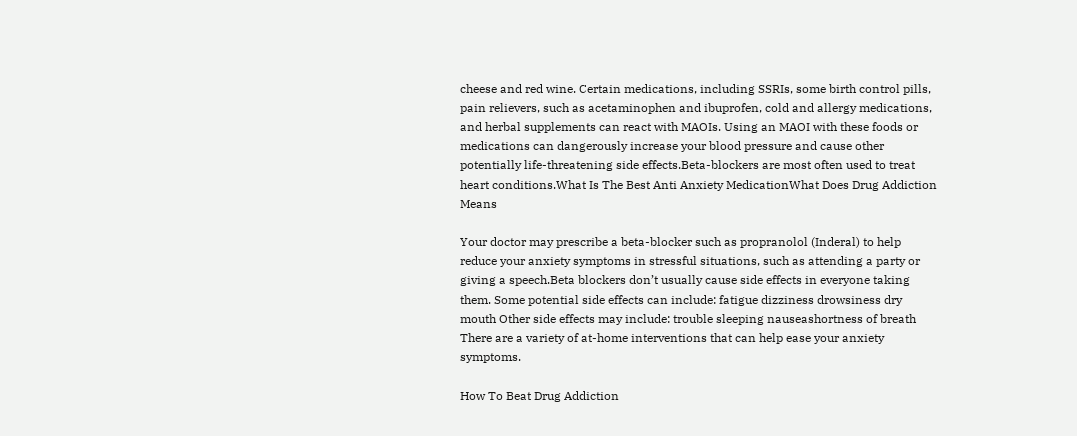cheese and red wine. Certain medications, including SSRIs, some birth control pills, pain relievers, such as acetaminophen and ibuprofen, cold and allergy medications, and herbal supplements can react with MAOIs. Using an MAOI with these foods or medications can dangerously increase your blood pressure and cause other potentially life-threatening side effects.Beta-blockers are most often used to treat heart conditions.What Is The Best Anti Anxiety MedicationWhat Does Drug Addiction Means

Your doctor may prescribe a beta-blocker such as propranolol (Inderal) to help reduce your anxiety symptoms in stressful situations, such as attending a party or giving a speech.Beta blockers don’t usually cause side effects in everyone taking them. Some potential side effects can include: fatigue dizziness drowsiness dry mouth Other side effects may include: trouble sleeping nauseashortness of breath There are a variety of at-home interventions that can help ease your anxiety symptoms.

How To Beat Drug Addiction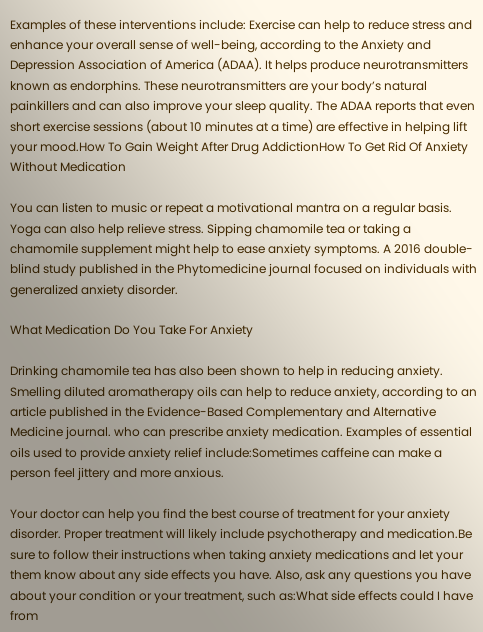Examples of these interventions include: Exercise can help to reduce stress and enhance your overall sense of well-being, according to the Anxiety and Depression Association of America (ADAA). It helps produce neurotransmitters known as endorphins. These neurotransmitters are your body’s natural painkillers and can also improve your sleep quality. The ADAA reports that even short exercise sessions (about 10 minutes at a time) are effective in helping lift your mood.How To Gain Weight After Drug AddictionHow To Get Rid Of Anxiety Without Medication

You can listen to music or repeat a motivational mantra on a regular basis. Yoga can also help relieve stress. Sipping chamomile tea or taking a chamomile supplement might help to ease anxiety symptoms. A 2016 double-blind study published in the Phytomedicine journal focused on individuals with generalized anxiety disorder.

What Medication Do You Take For Anxiety

Drinking chamomile tea has also been shown to help in reducing anxiety. Smelling diluted aromatherapy oils can help to reduce anxiety, according to an article published in the Evidence-Based Complementary and Alternative Medicine journal. who can prescribe anxiety medication. Examples of essential oils used to provide anxiety relief include:Sometimes caffeine can make a person feel jittery and more anxious.

Your doctor can help you find the best course of treatment for your anxiety disorder. Proper treatment will likely include psychotherapy and medication.Be sure to follow their instructions when taking anxiety medications and let your them know about any side effects you have. Also, ask any questions you have about your condition or your treatment, such as:What side effects could I have from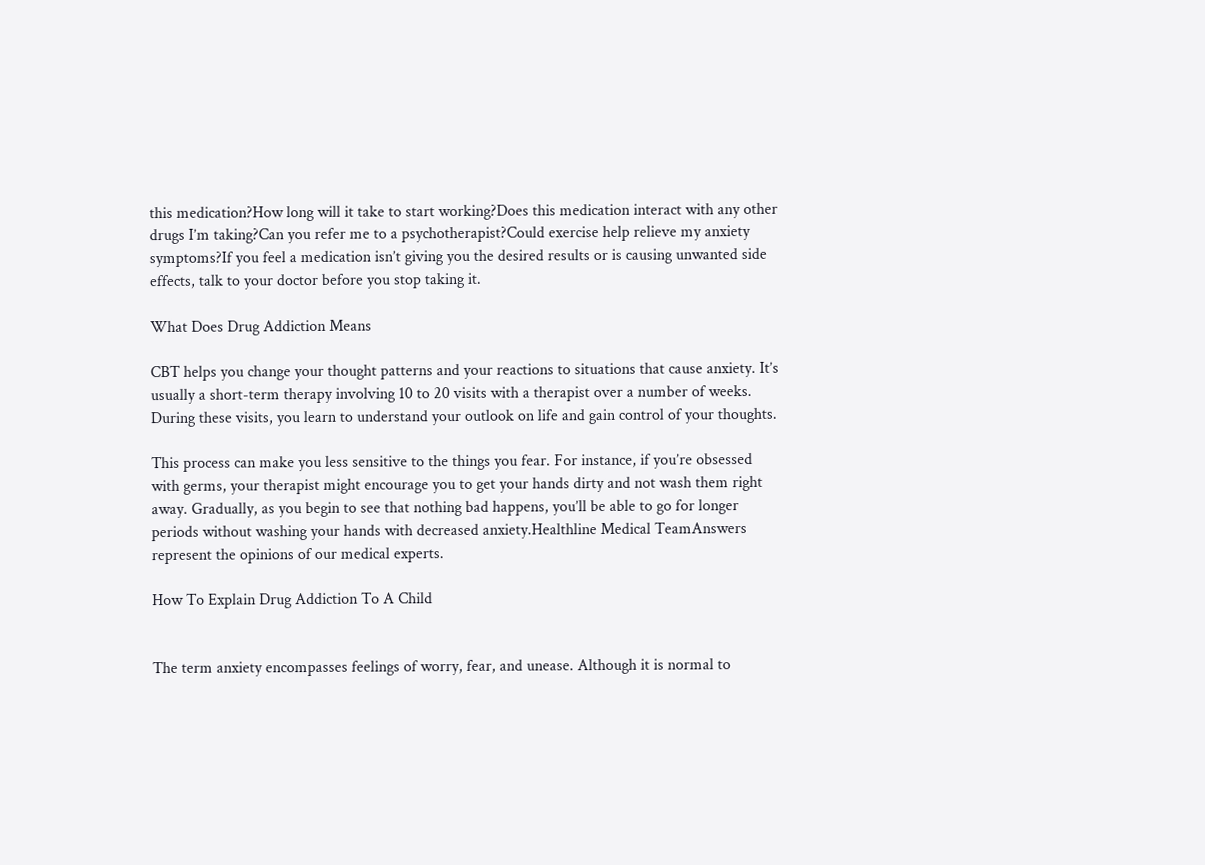this medication?How long will it take to start working?Does this medication interact with any other drugs I’m taking?Can you refer me to a psychotherapist?Could exercise help relieve my anxiety symptoms?If you feel a medication isn’t giving you the desired results or is causing unwanted side effects, talk to your doctor before you stop taking it.

What Does Drug Addiction Means

CBT helps you change your thought patterns and your reactions to situations that cause anxiety. It’s usually a short-term therapy involving 10 to 20 visits with a therapist over a number of weeks. During these visits, you learn to understand your outlook on life and gain control of your thoughts.

This process can make you less sensitive to the things you fear. For instance, if you’re obsessed with germs, your therapist might encourage you to get your hands dirty and not wash them right away. Gradually, as you begin to see that nothing bad happens, you’ll be able to go for longer periods without washing your hands with decreased anxiety.Healthline Medical TeamAnswers represent the opinions of our medical experts.

How To Explain Drug Addiction To A Child


The term anxiety encompasses feelings of worry, fear, and unease. Although it is normal to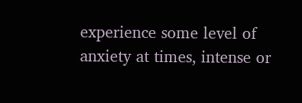experience some level of anxiety at times, intense or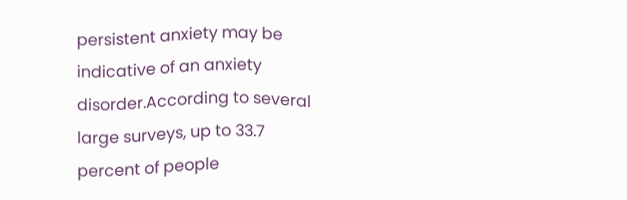persistent anxiety may be indicative of an anxiety disorder.According to several large surveys, up to 33.7 percent of people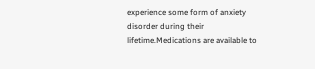experience some form of anxiety disorder during their lifetime.Medications are available to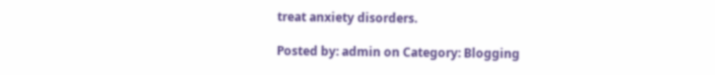treat anxiety disorders.

Posted by: admin on Category: Blogging